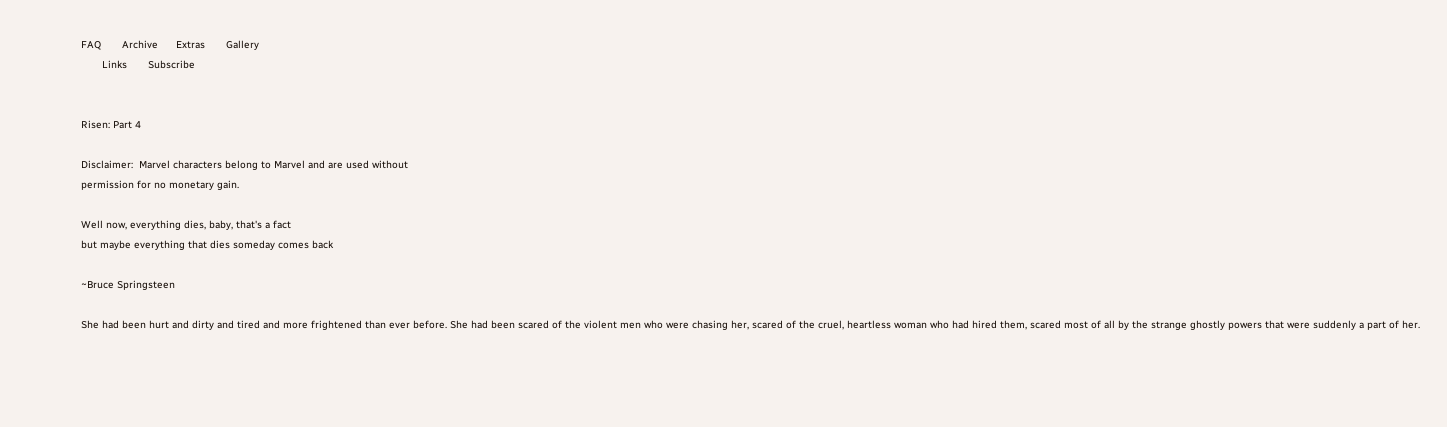FAQ       Archive      Extras       Gallery
       Links       Subscribe


Risen: Part 4

Disclaimer:  Marvel characters belong to Marvel and are used without
permission for no monetary gain.

Well now, everything dies, baby, that's a fact
but maybe everything that dies someday comes back

~Bruce Springsteen

She had been hurt and dirty and tired and more frightened than ever before. She had been scared of the violent men who were chasing her, scared of the cruel, heartless woman who had hired them, scared most of all by the strange ghostly powers that were suddenly a part of her.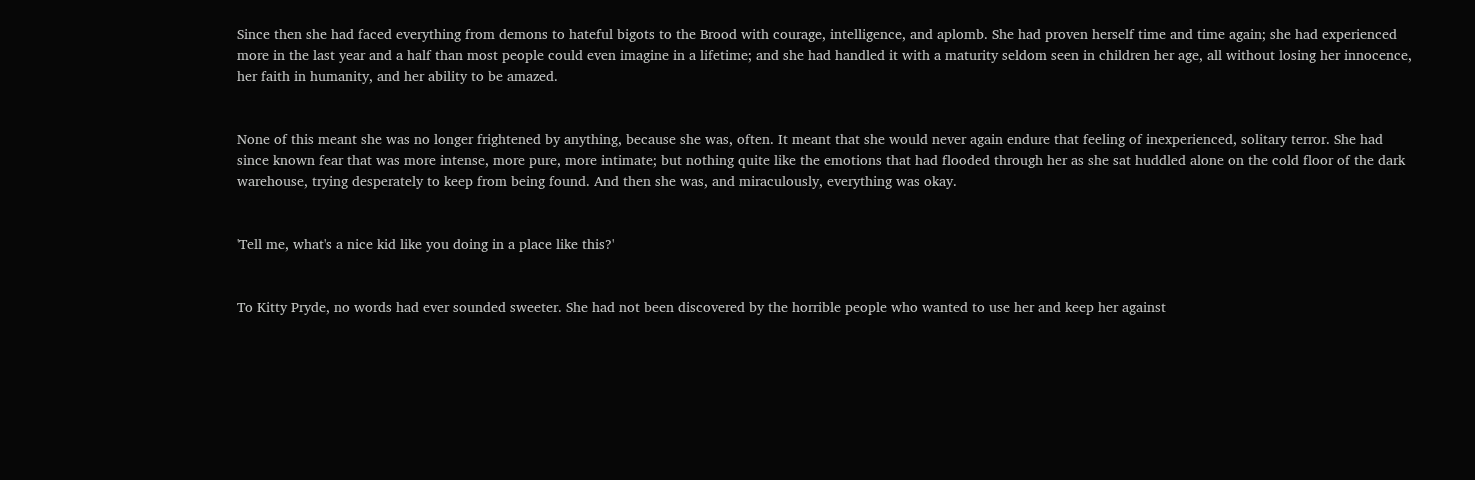Since then she had faced everything from demons to hateful bigots to the Brood with courage, intelligence, and aplomb. She had proven herself time and time again; she had experienced more in the last year and a half than most people could even imagine in a lifetime; and she had handled it with a maturity seldom seen in children her age, all without losing her innocence, her faith in humanity, and her ability to be amazed.


None of this meant she was no longer frightened by anything, because she was, often. It meant that she would never again endure that feeling of inexperienced, solitary terror. She had since known fear that was more intense, more pure, more intimate; but nothing quite like the emotions that had flooded through her as she sat huddled alone on the cold floor of the dark warehouse, trying desperately to keep from being found. And then she was, and miraculously, everything was okay.


'Tell me, what's a nice kid like you doing in a place like this?'


To Kitty Pryde, no words had ever sounded sweeter. She had not been discovered by the horrible people who wanted to use her and keep her against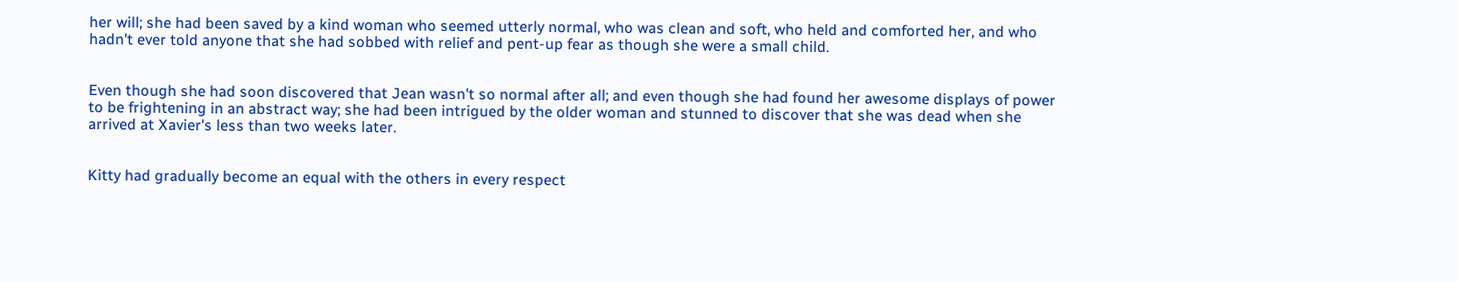her will; she had been saved by a kind woman who seemed utterly normal, who was clean and soft, who held and comforted her, and who hadn't ever told anyone that she had sobbed with relief and pent-up fear as though she were a small child.


Even though she had soon discovered that Jean wasn't so normal after all; and even though she had found her awesome displays of power to be frightening in an abstract way; she had been intrigued by the older woman and stunned to discover that she was dead when she arrived at Xavier's less than two weeks later.


Kitty had gradually become an equal with the others in every respect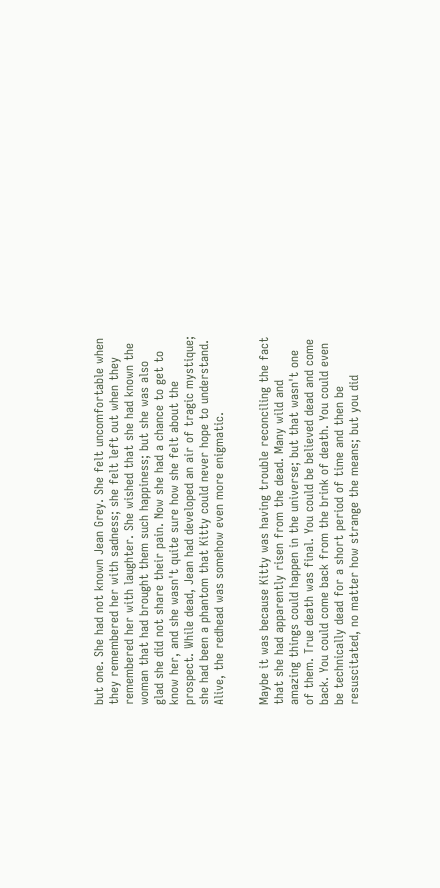but one. She had not known Jean Grey. She felt uncomfortable when they remembered her with sadness; she felt left out when they remembered her with laughter. She wished that she had known the woman that had brought them such happiness; but she was also glad she did not share their pain. Now she had a chance to get to know her, and she wasn't quite sure how she felt about the prospect. While dead, Jean had developed an air of tragic mystique; she had been a phantom that Kitty could never hope to understand. Alive, the redhead was somehow even more enigmatic.


Maybe it was because Kitty was having trouble reconciling the fact that she had apparently risen from the dead. Many wild and amazing things could happen in the universe; but that wasn't one of them. True death was final. You could be believed dead and come back. You could come back from the brink of death. You could even be technically dead for a short period of time and then be resuscitated, no matter how strange the means; but you did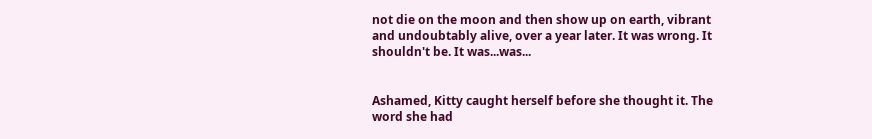not die on the moon and then show up on earth, vibrant and undoubtably alive, over a year later. It was wrong. It shouldn't be. It was...was...


Ashamed, Kitty caught herself before she thought it. The word she had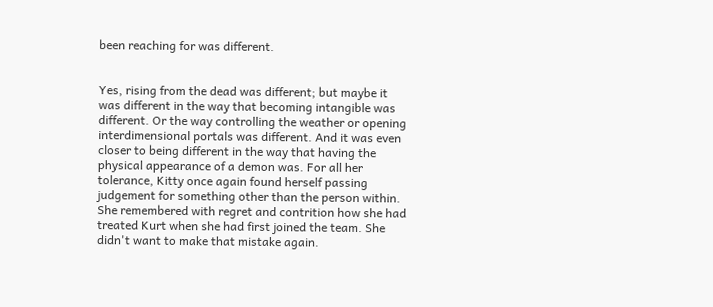been reaching for was different.


Yes, rising from the dead was different; but maybe it was different in the way that becoming intangible was different. Or the way controlling the weather or opening interdimensional portals was different. And it was even closer to being different in the way that having the physical appearance of a demon was. For all her tolerance, Kitty once again found herself passing judgement for something other than the person within. She remembered with regret and contrition how she had treated Kurt when she had first joined the team. She didn't want to make that mistake again.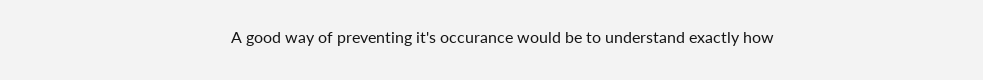A good way of preventing it's occurance would be to understand exactly how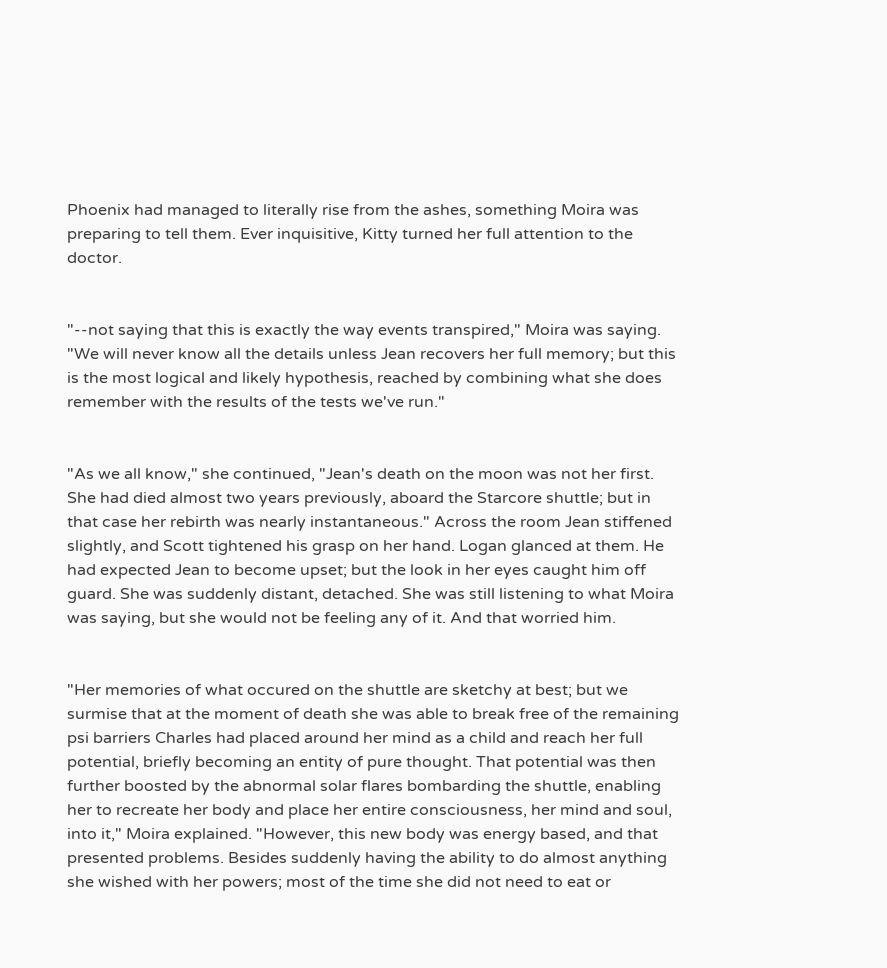Phoenix had managed to literally rise from the ashes, something Moira was preparing to tell them. Ever inquisitive, Kitty turned her full attention to the doctor.


"--not saying that this is exactly the way events transpired," Moira was saying. "We will never know all the details unless Jean recovers her full memory; but this is the most logical and likely hypothesis, reached by combining what she does remember with the results of the tests we've run."


"As we all know," she continued, "Jean's death on the moon was not her first. She had died almost two years previously, aboard the Starcore shuttle; but in that case her rebirth was nearly instantaneous." Across the room Jean stiffened slightly, and Scott tightened his grasp on her hand. Logan glanced at them. He had expected Jean to become upset; but the look in her eyes caught him off guard. She was suddenly distant, detached. She was still listening to what Moira was saying, but she would not be feeling any of it. And that worried him.


"Her memories of what occured on the shuttle are sketchy at best; but we surmise that at the moment of death she was able to break free of the remaining psi barriers Charles had placed around her mind as a child and reach her full potential, briefly becoming an entity of pure thought. That potential was then further boosted by the abnormal solar flares bombarding the shuttle, enabling her to recreate her body and place her entire consciousness, her mind and soul, into it," Moira explained. "However, this new body was energy based, and that presented problems. Besides suddenly having the ability to do almost anything she wished with her powers; most of the time she did not need to eat or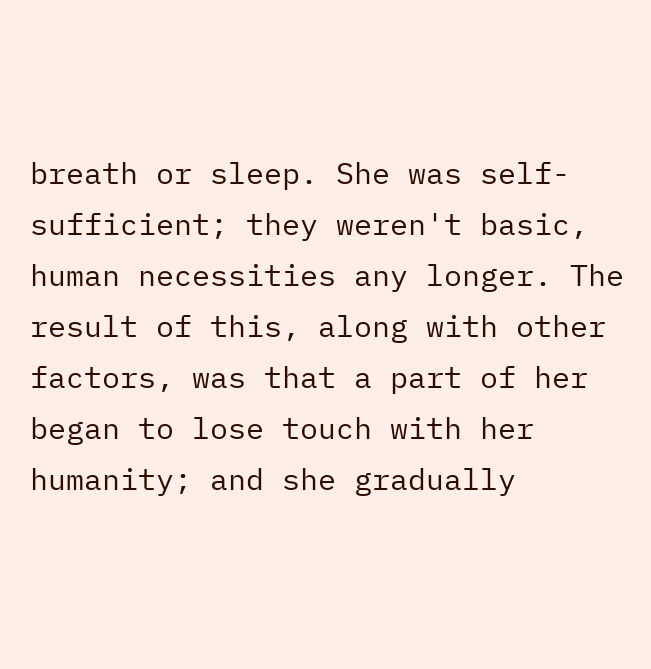breath or sleep. She was self-sufficient; they weren't basic, human necessities any longer. The result of this, along with other factors, was that a part of her began to lose touch with her humanity; and she gradually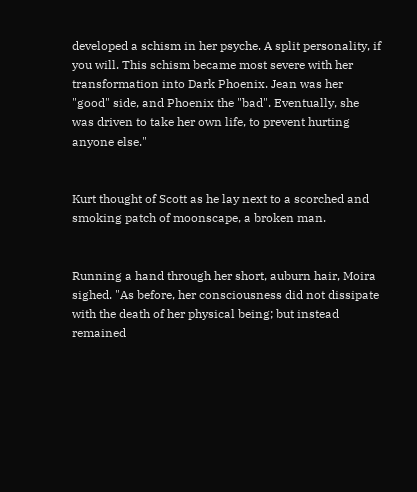developed a schism in her psyche. A split personality, if you will. This schism became most severe with her transformation into Dark Phoenix. Jean was her "good" side, and Phoenix the "bad". Eventually, she was driven to take her own life, to prevent hurting anyone else."


Kurt thought of Scott as he lay next to a scorched and smoking patch of moonscape, a broken man.


Running a hand through her short, auburn hair, Moira sighed. "As before, her consciousness did not dissipate with the death of her physical being; but instead remained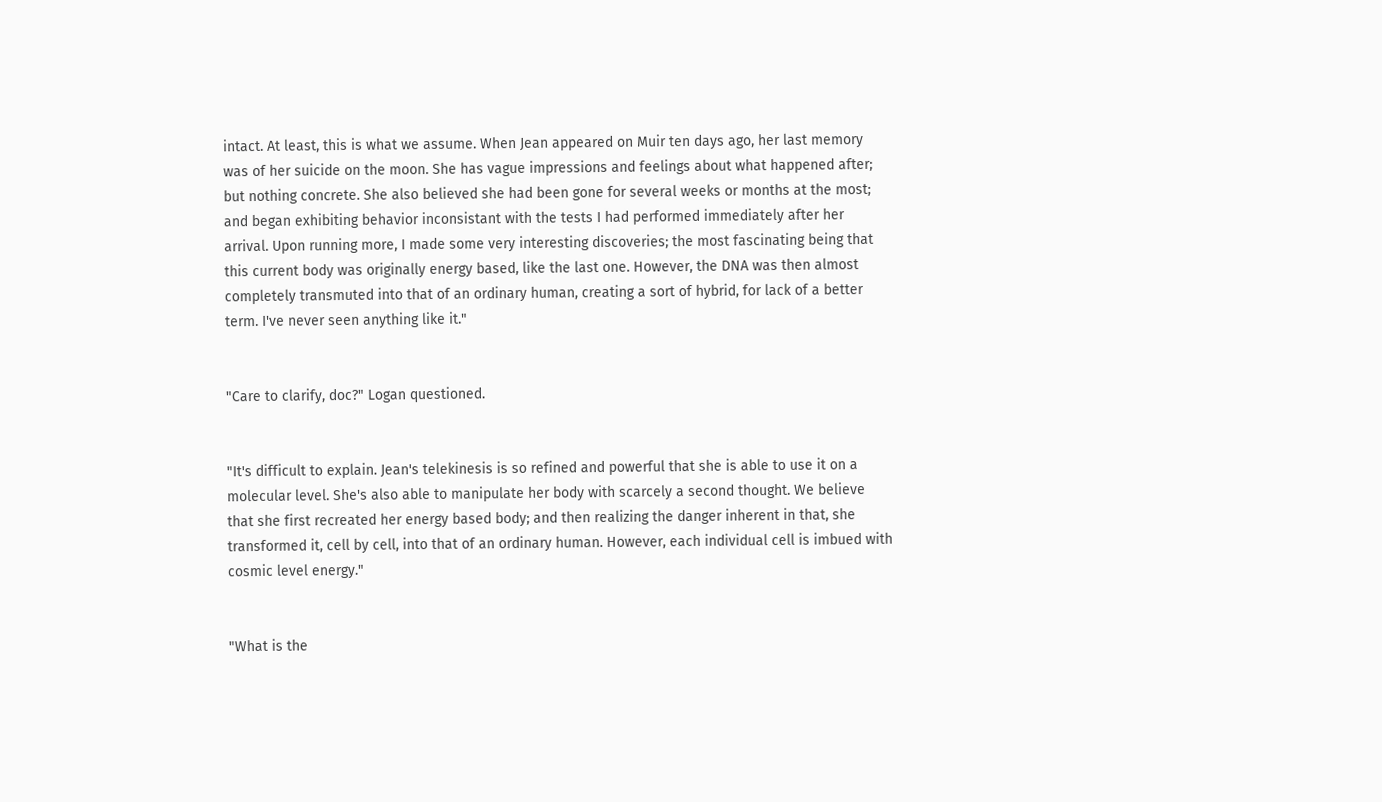intact. At least, this is what we assume. When Jean appeared on Muir ten days ago, her last memory was of her suicide on the moon. She has vague impressions and feelings about what happened after; but nothing concrete. She also believed she had been gone for several weeks or months at the most; and began exhibiting behavior inconsistant with the tests I had performed immediately after her arrival. Upon running more, I made some very interesting discoveries; the most fascinating being that this current body was originally energy based, like the last one. However, the DNA was then almost completely transmuted into that of an ordinary human, creating a sort of hybrid, for lack of a better term. I've never seen anything like it."


"Care to clarify, doc?" Logan questioned.


"It's difficult to explain. Jean's telekinesis is so refined and powerful that she is able to use it on a molecular level. She's also able to manipulate her body with scarcely a second thought. We believe that she first recreated her energy based body; and then realizing the danger inherent in that, she transformed it, cell by cell, into that of an ordinary human. However, each individual cell is imbued with cosmic level energy."


"What is the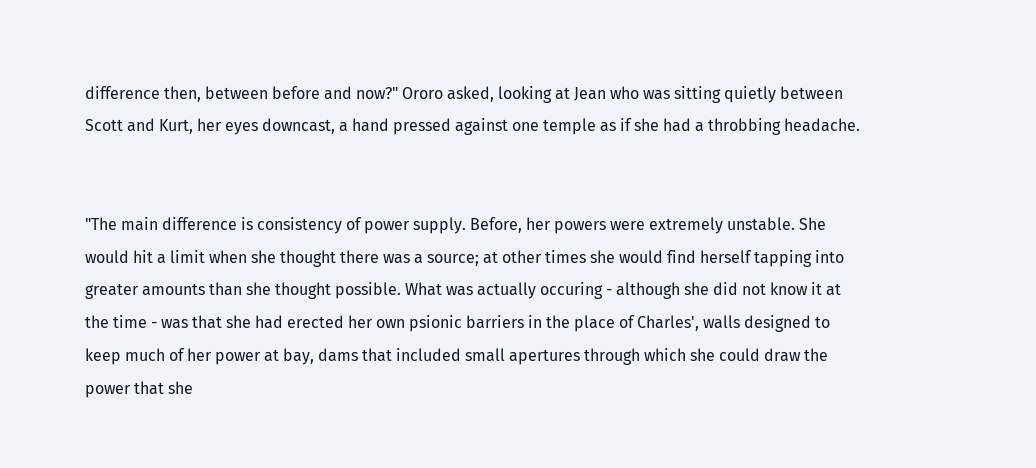difference then, between before and now?" Ororo asked, looking at Jean who was sitting quietly between Scott and Kurt, her eyes downcast, a hand pressed against one temple as if she had a throbbing headache.


"The main difference is consistency of power supply. Before, her powers were extremely unstable. She would hit a limit when she thought there was a source; at other times she would find herself tapping into greater amounts than she thought possible. What was actually occuring - although she did not know it at the time - was that she had erected her own psionic barriers in the place of Charles', walls designed to keep much of her power at bay, dams that included small apertures through which she could draw the power that she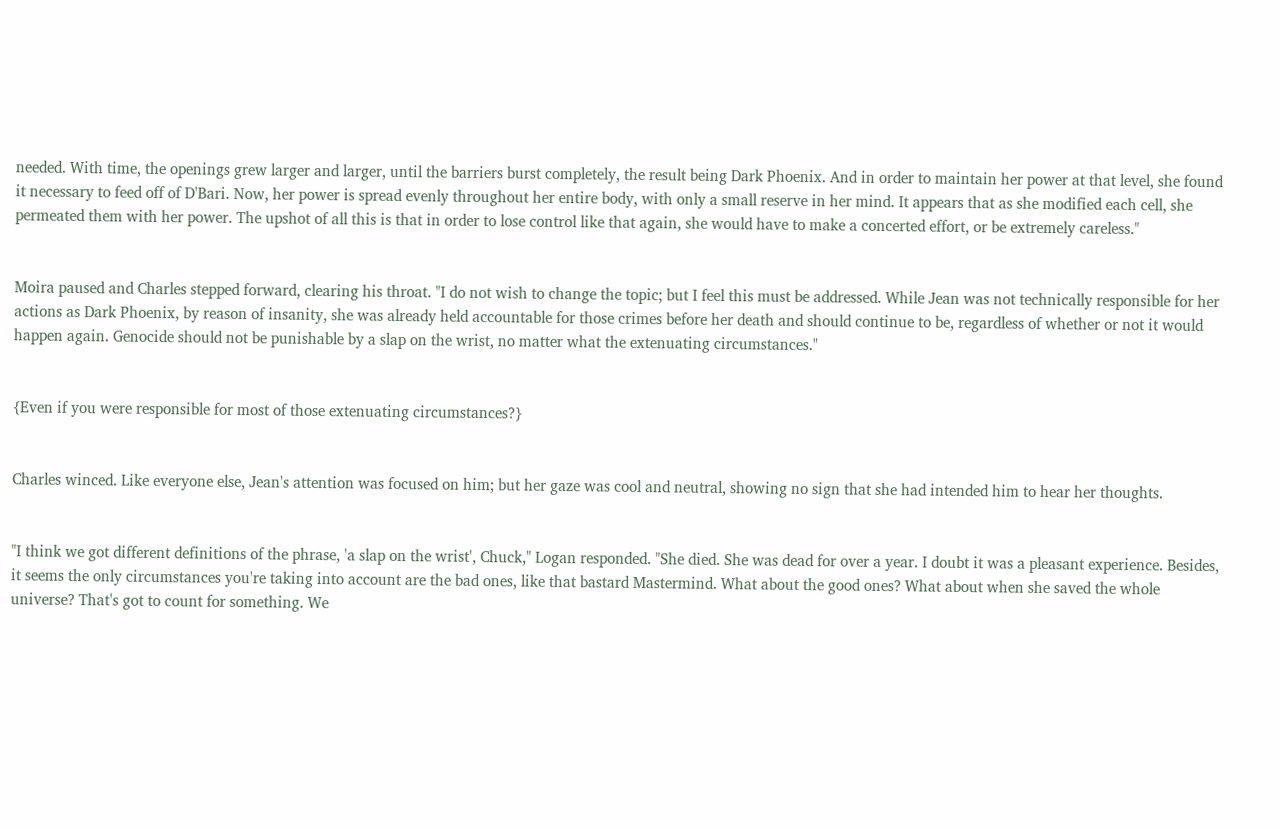needed. With time, the openings grew larger and larger, until the barriers burst completely, the result being Dark Phoenix. And in order to maintain her power at that level, she found it necessary to feed off of D'Bari. Now, her power is spread evenly throughout her entire body, with only a small reserve in her mind. It appears that as she modified each cell, she permeated them with her power. The upshot of all this is that in order to lose control like that again, she would have to make a concerted effort, or be extremely careless."


Moira paused and Charles stepped forward, clearing his throat. "I do not wish to change the topic; but I feel this must be addressed. While Jean was not technically responsible for her actions as Dark Phoenix, by reason of insanity, she was already held accountable for those crimes before her death and should continue to be, regardless of whether or not it would happen again. Genocide should not be punishable by a slap on the wrist, no matter what the extenuating circumstances."


{Even if you were responsible for most of those extenuating circumstances?}


Charles winced. Like everyone else, Jean's attention was focused on him; but her gaze was cool and neutral, showing no sign that she had intended him to hear her thoughts.


"I think we got different definitions of the phrase, 'a slap on the wrist', Chuck," Logan responded. "She died. She was dead for over a year. I doubt it was a pleasant experience. Besides, it seems the only circumstances you're taking into account are the bad ones, like that bastard Mastermind. What about the good ones? What about when she saved the whole universe? That's got to count for something. We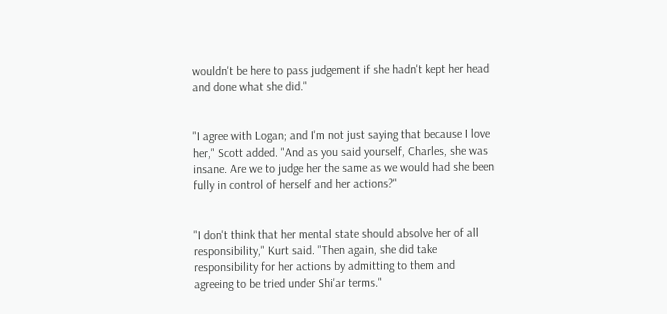wouldn't be here to pass judgement if she hadn't kept her head and done what she did."


"I agree with Logan; and I'm not just saying that because I love her," Scott added. "And as you said yourself, Charles, she was insane. Are we to judge her the same as we would had she been fully in control of herself and her actions?"


"I don't think that her mental state should absolve her of all responsibility," Kurt said. "Then again, she did take responsibility for her actions by admitting to them and agreeing to be tried under Shi'ar terms."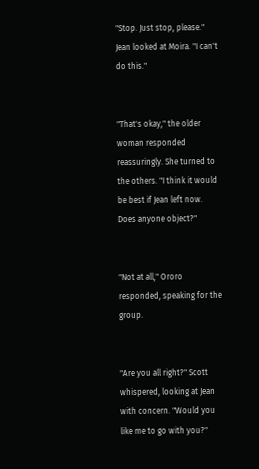"Stop. Just stop, please." Jean looked at Moira. "I can't do this."


"That's okay," the older woman responded reassuringly. She turned to the others. "I think it would be best if Jean left now. Does anyone object?"


"Not at all," Ororo responded, speaking for the group.


"Are you all right?" Scott whispered, looking at Jean with concern. "Would you like me to go with you?"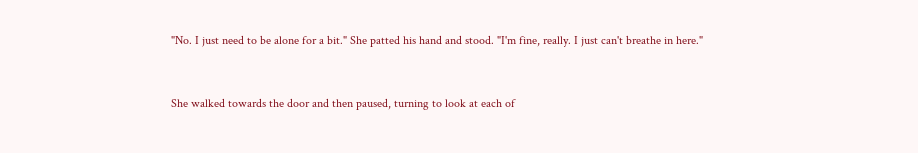"No. I just need to be alone for a bit." She patted his hand and stood. "I'm fine, really. I just can't breathe in here."


She walked towards the door and then paused, turning to look at each of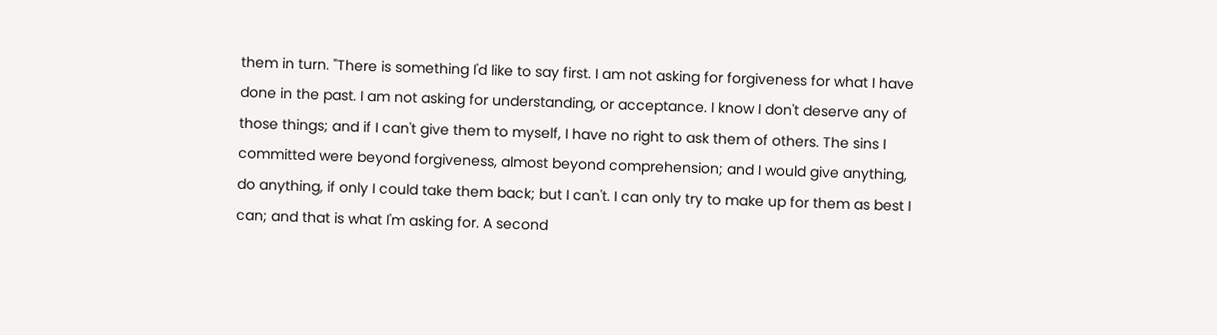them in turn. "There is something I'd like to say first. I am not asking for forgiveness for what I have done in the past. I am not asking for understanding, or acceptance. I know I don't deserve any of those things; and if I can't give them to myself, I have no right to ask them of others. The sins I committed were beyond forgiveness, almost beyond comprehension; and I would give anything, do anything, if only I could take them back; but I can't. I can only try to make up for them as best I can; and that is what I'm asking for. A second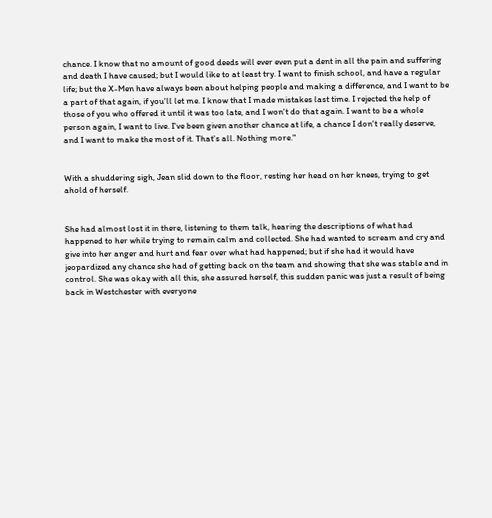chance. I know that no amount of good deeds will ever even put a dent in all the pain and suffering and death I have caused; but I would like to at least try. I want to finish school, and have a regular life; but the X-Men have always been about helping people and making a difference, and I want to be a part of that again, if you'll let me. I know that I made mistakes last time. I rejected the help of those of you who offered it until it was too late, and I won't do that again. I want to be a whole person again, I want to live. I've been given another chance at life, a chance I don't really deserve, and I want to make the most of it. That's all. Nothing more."


With a shuddering sigh, Jean slid down to the floor, resting her head on her knees, trying to get ahold of herself.


She had almost lost it in there, listening to them talk, hearing the descriptions of what had happened to her while trying to remain calm and collected. She had wanted to scream and cry and give into her anger and hurt and fear over what had happened; but if she had it would have jeopardized any chance she had of getting back on the team and showing that she was stable and in control. She was okay with all this, she assured herself, this sudden panic was just a result of being back in Westchester with everyone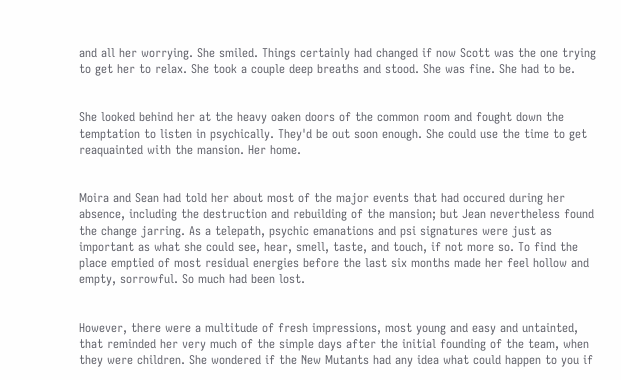and all her worrying. She smiled. Things certainly had changed if now Scott was the one trying to get her to relax. She took a couple deep breaths and stood. She was fine. She had to be.


She looked behind her at the heavy oaken doors of the common room and fought down the temptation to listen in psychically. They'd be out soon enough. She could use the time to get reaquainted with the mansion. Her home.


Moira and Sean had told her about most of the major events that had occured during her absence, including the destruction and rebuilding of the mansion; but Jean nevertheless found the change jarring. As a telepath, psychic emanations and psi signatures were just as important as what she could see, hear, smell, taste, and touch, if not more so. To find the place emptied of most residual energies before the last six months made her feel hollow and empty, sorrowful. So much had been lost.


However, there were a multitude of fresh impressions, most young and easy and untainted, that reminded her very much of the simple days after the initial founding of the team, when they were children. She wondered if the New Mutants had any idea what could happen to you if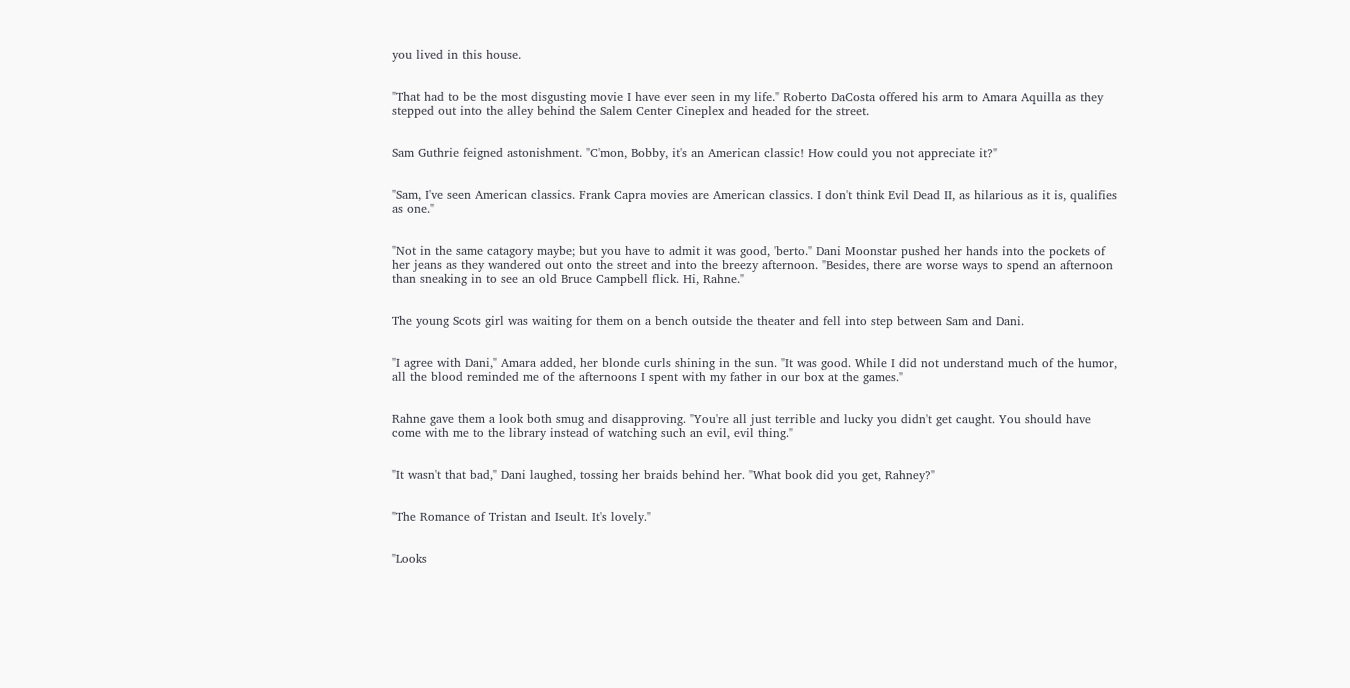you lived in this house.


"That had to be the most disgusting movie I have ever seen in my life." Roberto DaCosta offered his arm to Amara Aquilla as they stepped out into the alley behind the Salem Center Cineplex and headed for the street.


Sam Guthrie feigned astonishment. "C'mon, Bobby, it's an American classic! How could you not appreciate it?"


"Sam, I've seen American classics. Frank Capra movies are American classics. I don't think Evil Dead II, as hilarious as it is, qualifies as one."


"Not in the same catagory maybe; but you have to admit it was good, 'berto." Dani Moonstar pushed her hands into the pockets of her jeans as they wandered out onto the street and into the breezy afternoon. "Besides, there are worse ways to spend an afternoon than sneaking in to see an old Bruce Campbell flick. Hi, Rahne."


The young Scots girl was waiting for them on a bench outside the theater and fell into step between Sam and Dani.


"I agree with Dani," Amara added, her blonde curls shining in the sun. "It was good. While I did not understand much of the humor, all the blood reminded me of the afternoons I spent with my father in our box at the games."


Rahne gave them a look both smug and disapproving. "You're all just terrible and lucky you didn't get caught. You should have come with me to the library instead of watching such an evil, evil thing."


"It wasn't that bad," Dani laughed, tossing her braids behind her. "What book did you get, Rahney?"


"The Romance of Tristan and Iseult. It's lovely."


"Looks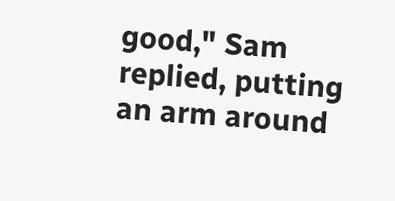good," Sam replied, putting an arm around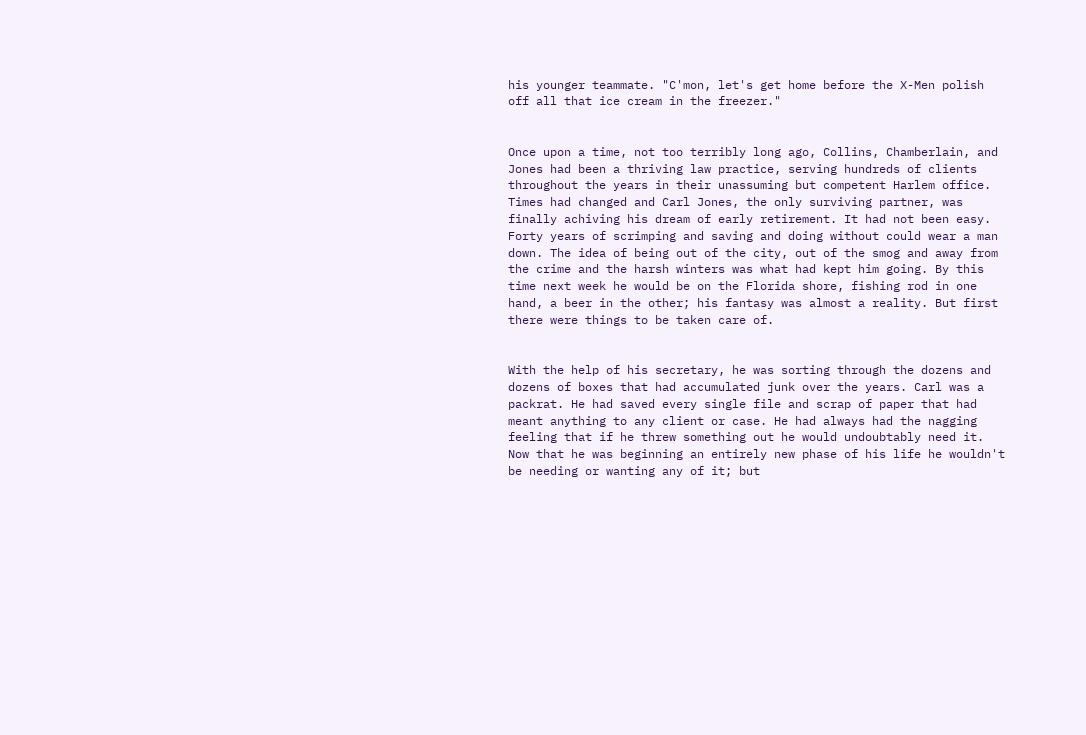his younger teammate. "C'mon, let's get home before the X-Men polish off all that ice cream in the freezer."


Once upon a time, not too terribly long ago, Collins, Chamberlain, and Jones had been a thriving law practice, serving hundreds of clients throughout the years in their unassuming but competent Harlem office. Times had changed and Carl Jones, the only surviving partner, was finally achiving his dream of early retirement. It had not been easy. Forty years of scrimping and saving and doing without could wear a man down. The idea of being out of the city, out of the smog and away from the crime and the harsh winters was what had kept him going. By this time next week he would be on the Florida shore, fishing rod in one hand, a beer in the other; his fantasy was almost a reality. But first there were things to be taken care of.


With the help of his secretary, he was sorting through the dozens and dozens of boxes that had accumulated junk over the years. Carl was a packrat. He had saved every single file and scrap of paper that had meant anything to any client or case. He had always had the nagging feeling that if he threw something out he would undoubtably need it. Now that he was beginning an entirely new phase of his life he wouldn't be needing or wanting any of it; but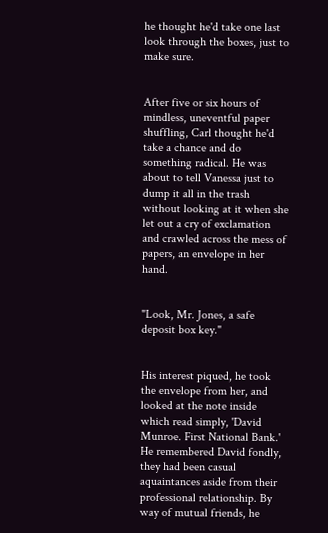he thought he'd take one last look through the boxes, just to make sure.


After five or six hours of mindless, uneventful paper shuffling, Carl thought he'd take a chance and do something radical. He was about to tell Vanessa just to dump it all in the trash without looking at it when she let out a cry of exclamation and crawled across the mess of papers, an envelope in her hand.


"Look, Mr. Jones, a safe deposit box key."


His interest piqued, he took the envelope from her, and looked at the note inside which read simply, 'David Munroe. First National Bank.' He remembered David fondly, they had been casual aquaintances aside from their professional relationship. By way of mutual friends, he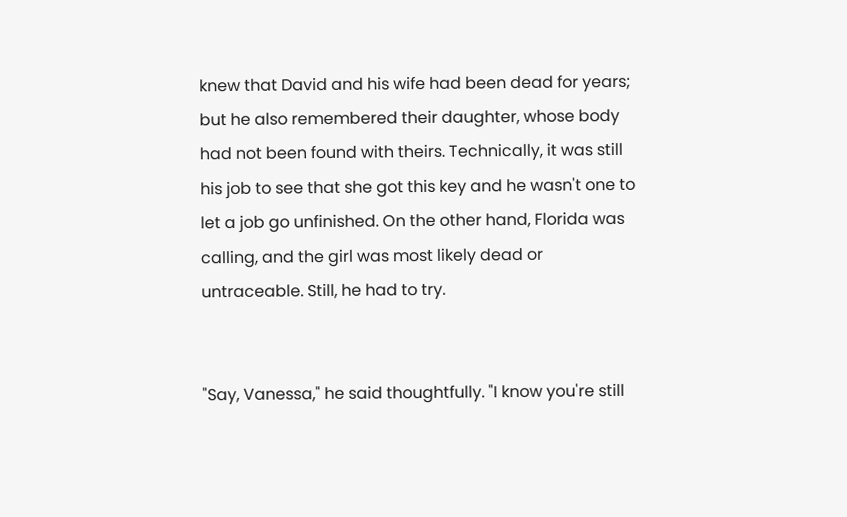knew that David and his wife had been dead for years; but he also remembered their daughter, whose body had not been found with theirs. Technically, it was still his job to see that she got this key and he wasn't one to let a job go unfinished. On the other hand, Florida was calling, and the girl was most likely dead or untraceable. Still, he had to try.


"Say, Vanessa," he said thoughtfully. "I know you're still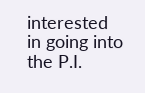interested in going into the P.I.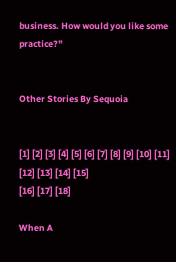business. How would you like some practice?"


Other Stories By Sequoia


[1] [2] [3] [4] [5] [6] [7] [8] [9] [10] [11] [12] [13] [14] [15]
[16] [17] [18]

When A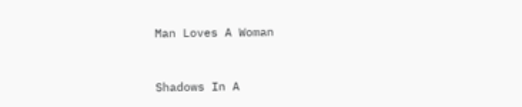Man Loves A Woman


Shadows In A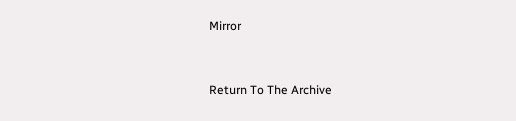Mirror


Return To The Archive